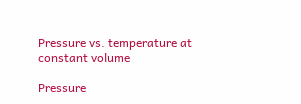Pressure vs. temperature at constant volume

Pressure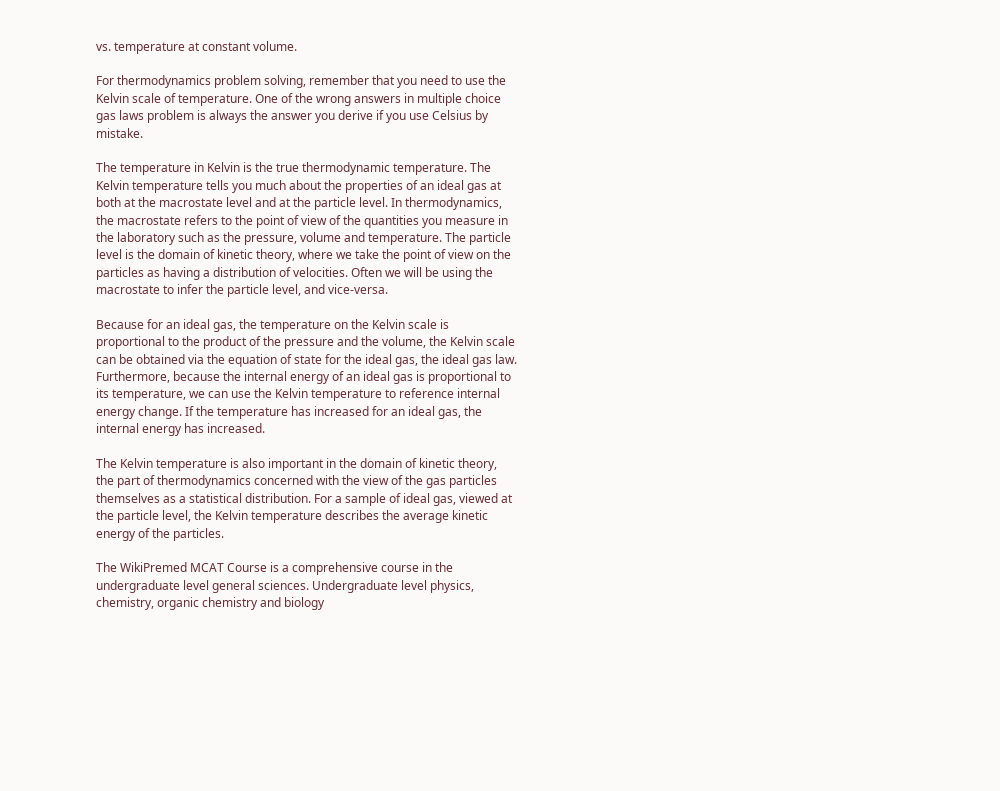vs. temperature at constant volume.

For thermodynamics problem solving, remember that you need to use the Kelvin scale of temperature. One of the wrong answers in multiple choice gas laws problem is always the answer you derive if you use Celsius by mistake.

The temperature in Kelvin is the true thermodynamic temperature. The Kelvin temperature tells you much about the properties of an ideal gas at both at the macrostate level and at the particle level. In thermodynamics, the macrostate refers to the point of view of the quantities you measure in the laboratory such as the pressure, volume and temperature. The particle level is the domain of kinetic theory, where we take the point of view on the particles as having a distribution of velocities. Often we will be using the macrostate to infer the particle level, and vice-versa.

Because for an ideal gas, the temperature on the Kelvin scale is proportional to the product of the pressure and the volume, the Kelvin scale can be obtained via the equation of state for the ideal gas, the ideal gas law. Furthermore, because the internal energy of an ideal gas is proportional to its temperature, we can use the Kelvin temperature to reference internal energy change. If the temperature has increased for an ideal gas, the internal energy has increased.

The Kelvin temperature is also important in the domain of kinetic theory, the part of thermodynamics concerned with the view of the gas particles themselves as a statistical distribution. For a sample of ideal gas, viewed at the particle level, the Kelvin temperature describes the average kinetic energy of the particles.

The WikiPremed MCAT Course is a comprehensive course in the undergraduate level general sciences. Undergraduate level physics, chemistry, organic chemistry and biology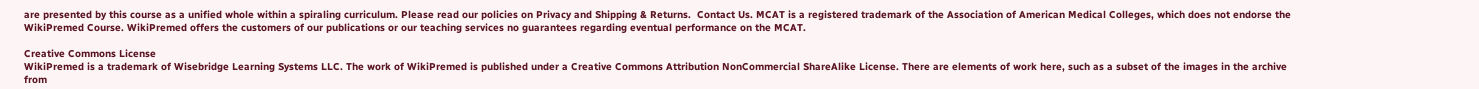are presented by this course as a unified whole within a spiraling curriculum. Please read our policies on Privacy and Shipping & Returns.  Contact Us. MCAT is a registered trademark of the Association of American Medical Colleges, which does not endorse the WikiPremed Course. WikiPremed offers the customers of our publications or our teaching services no guarantees regarding eventual performance on the MCAT.

Creative Commons License
WikiPremed is a trademark of Wisebridge Learning Systems LLC. The work of WikiPremed is published under a Creative Commons Attribution NonCommercial ShareAlike License. There are elements of work here, such as a subset of the images in the archive from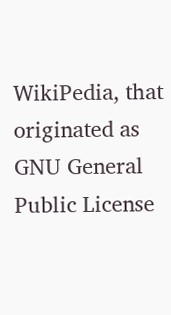WikiPedia, that originated as GNU General Public License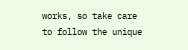works, so take care to follow the unique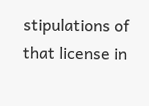stipulations of that license in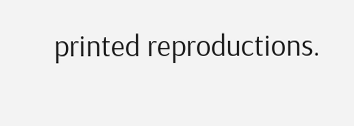printed reproductions.